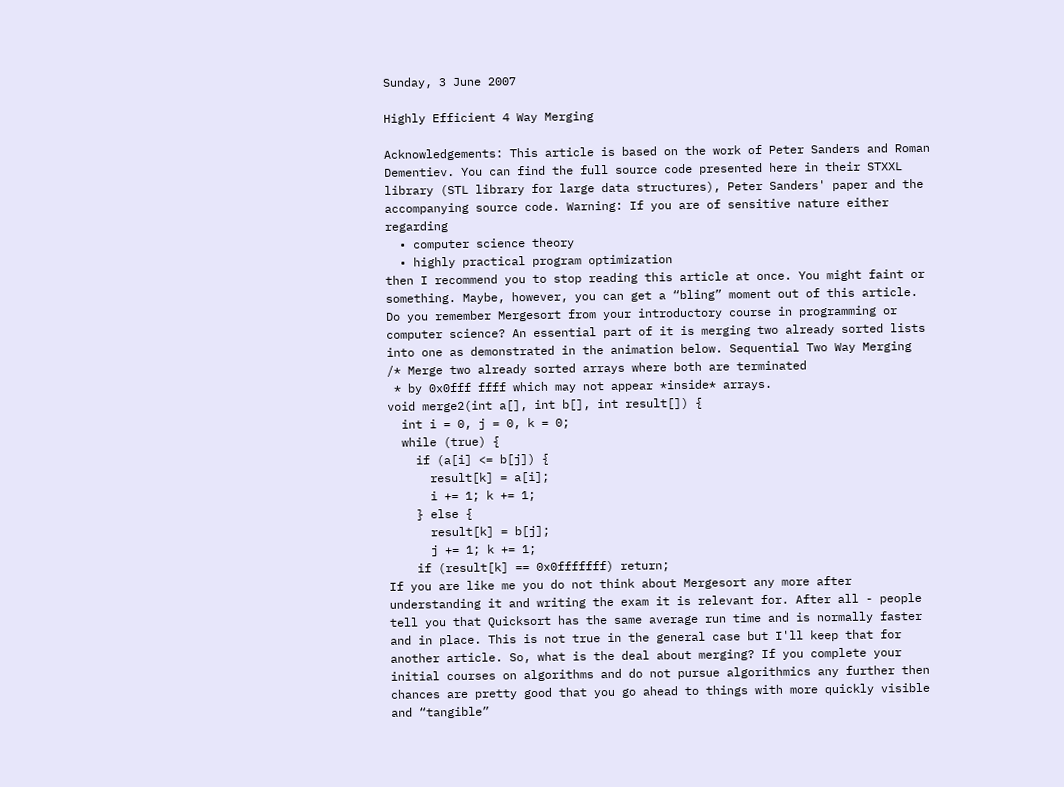Sunday, 3 June 2007

Highly Efficient 4 Way Merging

Acknowledgements: This article is based on the work of Peter Sanders and Roman Dementiev. You can find the full source code presented here in their STXXL library (STL library for large data structures), Peter Sanders' paper and the accompanying source code. Warning: If you are of sensitive nature either regarding
  • computer science theory
  • highly practical program optimization
then I recommend you to stop reading this article at once. You might faint or something. Maybe, however, you can get a “bling” moment out of this article. Do you remember Mergesort from your introductory course in programming or computer science? An essential part of it is merging two already sorted lists into one as demonstrated in the animation below. Sequential Two Way Merging
/* Merge two already sorted arrays where both are terminated
 * by 0x0fff ffff which may not appear *inside* arrays.
void merge2(int a[], int b[], int result[]) {
  int i = 0, j = 0, k = 0;
  while (true) {
    if (a[i] <= b[j]) {
      result[k] = a[i];
      i += 1; k += 1;
    } else {
      result[k] = b[j];
      j += 1; k += 1;
    if (result[k] == 0x0fffffff) return;
If you are like me you do not think about Mergesort any more after understanding it and writing the exam it is relevant for. After all - people tell you that Quicksort has the same average run time and is normally faster and in place. This is not true in the general case but I'll keep that for another article. So, what is the deal about merging? If you complete your initial courses on algorithms and do not pursue algorithmics any further then chances are pretty good that you go ahead to things with more quickly visible and “tangible”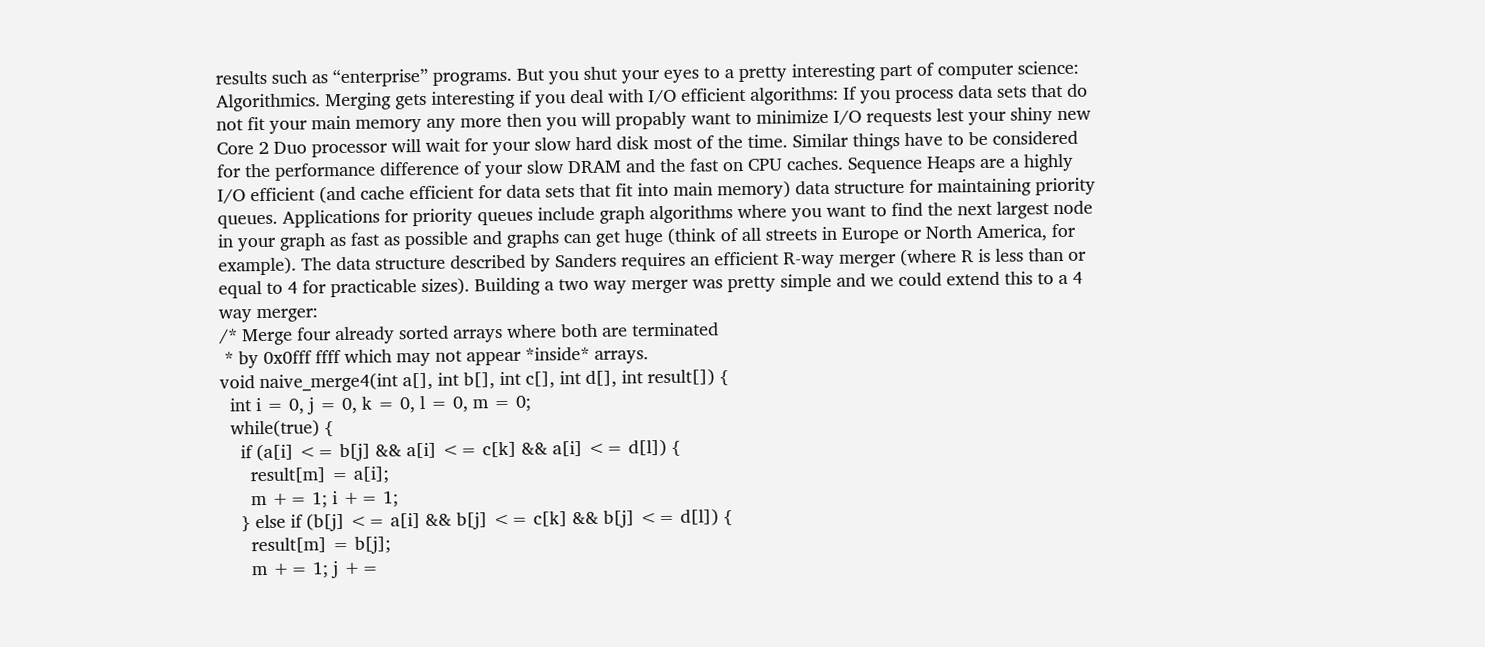results such as “enterprise” programs. But you shut your eyes to a pretty interesting part of computer science: Algorithmics. Merging gets interesting if you deal with I/O efficient algorithms: If you process data sets that do not fit your main memory any more then you will propably want to minimize I/O requests lest your shiny new Core 2 Duo processor will wait for your slow hard disk most of the time. Similar things have to be considered for the performance difference of your slow DRAM and the fast on CPU caches. Sequence Heaps are a highly I/O efficient (and cache efficient for data sets that fit into main memory) data structure for maintaining priority queues. Applications for priority queues include graph algorithms where you want to find the next largest node in your graph as fast as possible and graphs can get huge (think of all streets in Europe or North America, for example). The data structure described by Sanders requires an efficient R-way merger (where R is less than or equal to 4 for practicable sizes). Building a two way merger was pretty simple and we could extend this to a 4 way merger:
/* Merge four already sorted arrays where both are terminated
 * by 0x0fff ffff which may not appear *inside* arrays.
void naive_merge4(int a[], int b[], int c[], int d[], int result[]) {
  int i = 0, j = 0, k = 0, l = 0, m = 0;
  while(true) {
    if (a[i] <= b[j] && a[i] <= c[k] && a[i] <= d[l]) {
      result[m] = a[i];
      m += 1; i += 1;
    } else if (b[j] <= a[i] && b[j] <= c[k] && b[j] <= d[l]) {
      result[m] = b[j];
      m += 1; j +=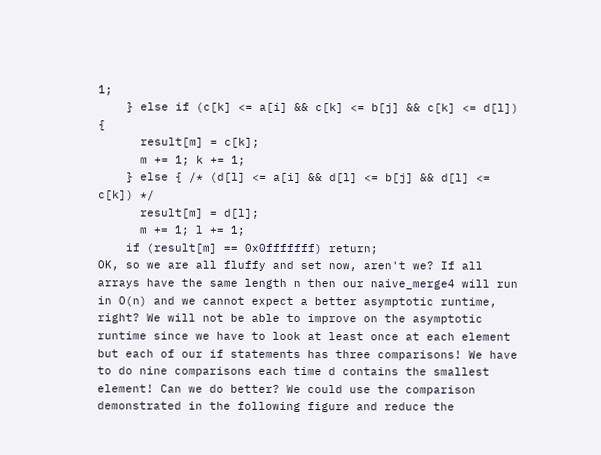1;
    } else if (c[k] <= a[i] && c[k] <= b[j] && c[k] <= d[l]) {
      result[m] = c[k];
      m += 1; k += 1;
    } else { /* (d[l] <= a[i] && d[l] <= b[j] && d[l] <= c[k]) */
      result[m] = d[l];
      m += 1; l += 1;
    if (result[m] == 0x0fffffff) return;
OK, so we are all fluffy and set now, aren't we? If all arrays have the same length n then our naive_merge4 will run in O(n) and we cannot expect a better asymptotic runtime, right? We will not be able to improve on the asymptotic runtime since we have to look at least once at each element but each of our if statements has three comparisons! We have to do nine comparisons each time d contains the smallest element! Can we do better? We could use the comparison demonstrated in the following figure and reduce the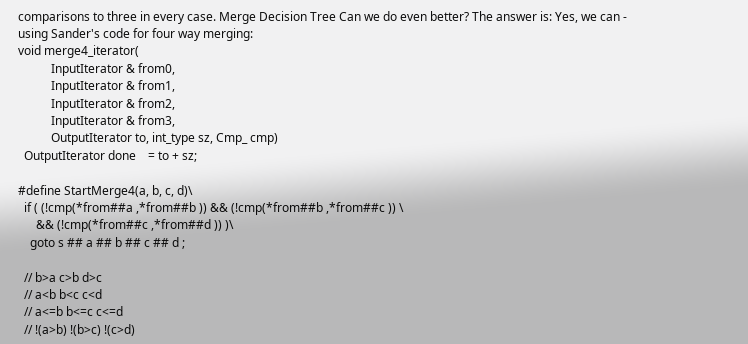comparisons to three in every case. Merge Decision Tree Can we do even better? The answer is: Yes, we can - using Sander's code for four way merging:
void merge4_iterator(
           InputIterator & from0,
           InputIterator & from1,
           InputIterator & from2,
           InputIterator & from3,
           OutputIterator to, int_type sz, Cmp_ cmp)
  OutputIterator done    = to + sz;

#define StartMerge4(a, b, c, d)\
  if ( (!cmp(*from##a ,*from##b )) && (!cmp(*from##b ,*from##c )) \
      && (!cmp(*from##c ,*from##d )) )\
    goto s ## a ## b ## c ## d ;

  // b>a c>b d>c
  // a<b b<c c<d
  // a<=b b<=c c<=d
  // !(a>b) !(b>c) !(c>d)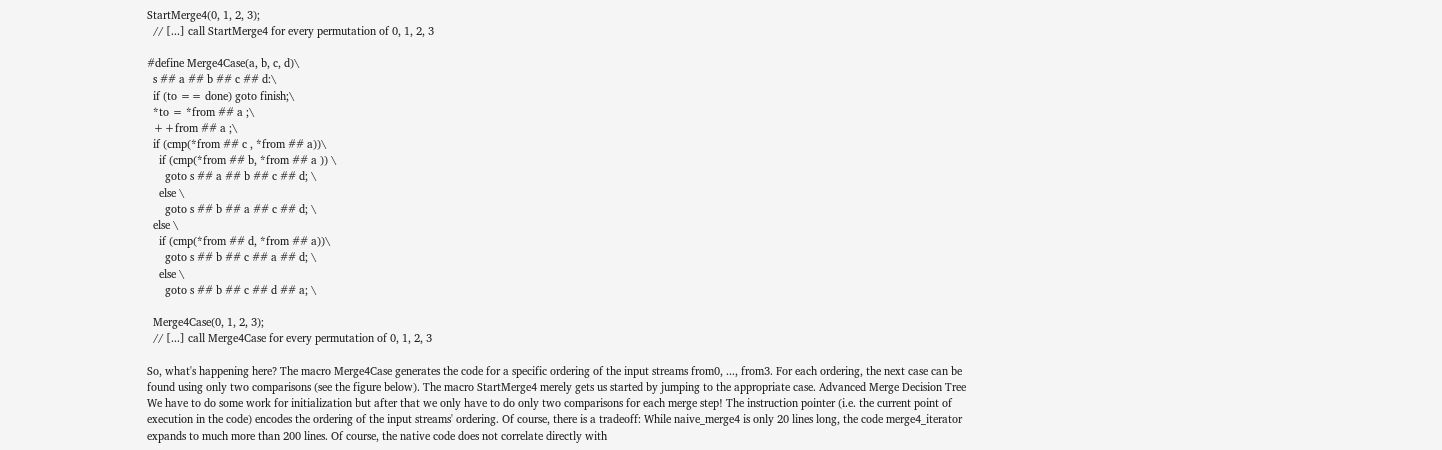StartMerge4(0, 1, 2, 3);
  // [...] call StartMerge4 for every permutation of 0, 1, 2, 3

#define Merge4Case(a, b, c, d)\
  s ## a ## b ## c ## d:\
  if (to == done) goto finish;\
  *to = *from ## a ;\
  ++from ## a ;\
  if (cmp(*from ## c , *from ## a))\
    if (cmp(*from ## b, *from ## a )) \
      goto s ## a ## b ## c ## d; \
    else \
      goto s ## b ## a ## c ## d; \
  else \
    if (cmp(*from ## d, *from ## a))\
      goto s ## b ## c ## a ## d; \
    else \
      goto s ## b ## c ## d ## a; \

  Merge4Case(0, 1, 2, 3);
  // [...] call Merge4Case for every permutation of 0, 1, 2, 3

So, what's happening here? The macro Merge4Case generates the code for a specific ordering of the input streams from0, ..., from3. For each ordering, the next case can be found using only two comparisons (see the figure below). The macro StartMerge4 merely gets us started by jumping to the appropriate case. Advanced Merge Decision Tree We have to do some work for initialization but after that we only have to do only two comparisons for each merge step! The instruction pointer (i.e. the current point of execution in the code) encodes the ordering of the input streams' ordering. Of course, there is a tradeoff: While naive_merge4 is only 20 lines long, the code merge4_iterator expands to much more than 200 lines. Of course, the native code does not correlate directly with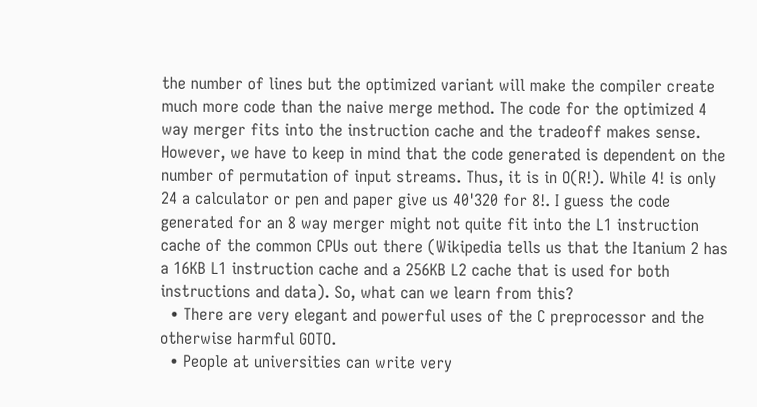the number of lines but the optimized variant will make the compiler create much more code than the naive merge method. The code for the optimized 4 way merger fits into the instruction cache and the tradeoff makes sense. However, we have to keep in mind that the code generated is dependent on the number of permutation of input streams. Thus, it is in O(R!). While 4! is only 24 a calculator or pen and paper give us 40'320 for 8!. I guess the code generated for an 8 way merger might not quite fit into the L1 instruction cache of the common CPUs out there (Wikipedia tells us that the Itanium 2 has a 16KB L1 instruction cache and a 256KB L2 cache that is used for both instructions and data). So, what can we learn from this?
  • There are very elegant and powerful uses of the C preprocessor and the otherwise harmful GOTO.
  • People at universities can write very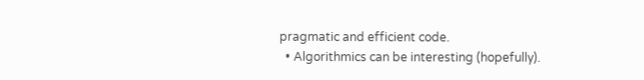pragmatic and efficient code.
  • Algorithmics can be interesting (hopefully).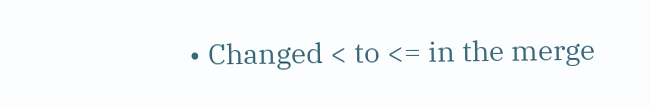• Changed < to <= in the merge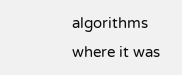algorithms where it was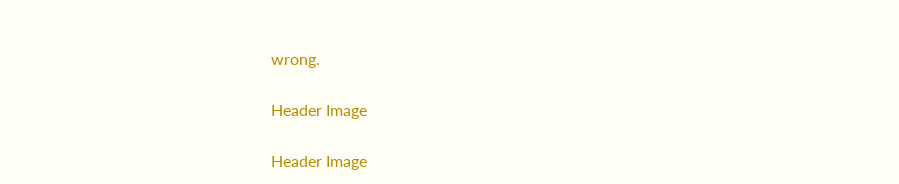wrong.

Header Image

Header Image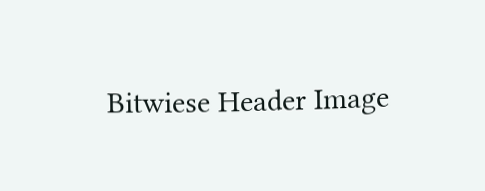Bitwiese Header Image